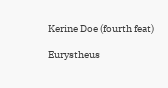Kerine Doe (fourth feat)

Eurystheus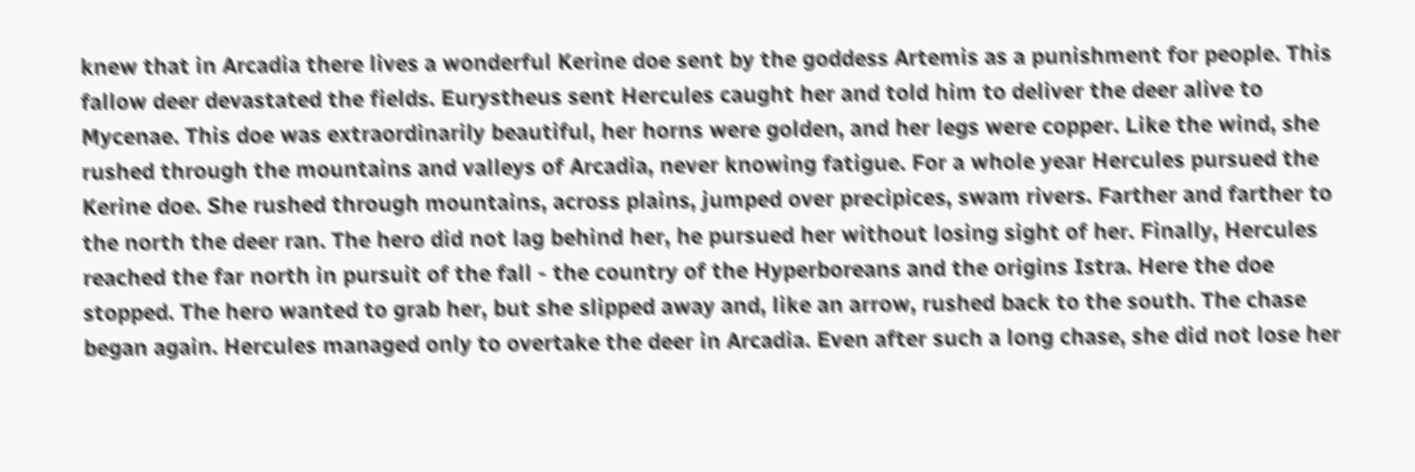knew that in Arcadia there lives a wonderful Kerine doe sent by the goddess Artemis as a punishment for people. This fallow deer devastated the fields. Eurystheus sent Hercules caught her and told him to deliver the deer alive to Mycenae. This doe was extraordinarily beautiful, her horns were golden, and her legs were copper. Like the wind, she rushed through the mountains and valleys of Arcadia, never knowing fatigue. For a whole year Hercules pursued the Kerine doe. She rushed through mountains, across plains, jumped over precipices, swam rivers. Farther and farther to the north the deer ran. The hero did not lag behind her, he pursued her without losing sight of her. Finally, Hercules reached the far north in pursuit of the fall - the country of the Hyperboreans and the origins Istra. Here the doe stopped. The hero wanted to grab her, but she slipped away and, like an arrow, rushed back to the south. The chase began again. Hercules managed only to overtake the deer in Arcadia. Even after such a long chase, she did not lose her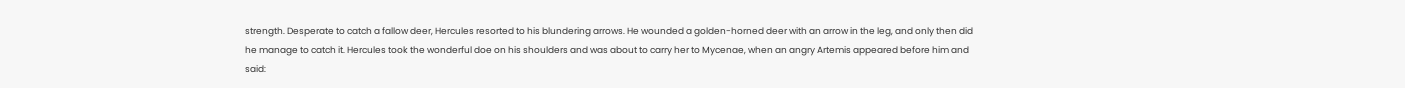strength. Desperate to catch a fallow deer, Hercules resorted to his blundering arrows. He wounded a golden-horned deer with an arrow in the leg, and only then did he manage to catch it. Hercules took the wonderful doe on his shoulders and was about to carry her to Mycenae, when an angry Artemis appeared before him and said: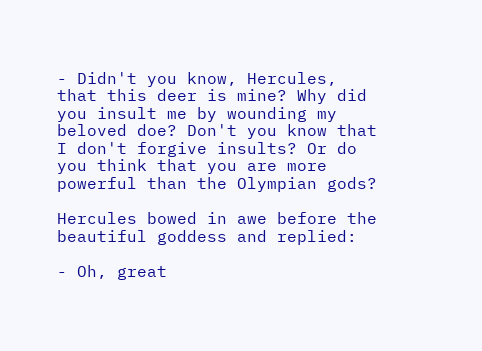- Didn't you know, Hercules, that this deer is mine? Why did you insult me by wounding my beloved doe? Don't you know that I don't forgive insults? Or do you think that you are more powerful than the Olympian gods?

Hercules bowed in awe before the beautiful goddess and replied:

- Oh, great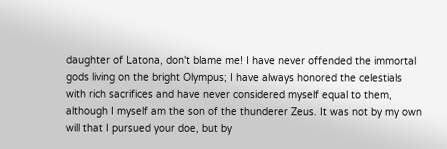daughter of Latona, don't blame me! I have never offended the immortal gods living on the bright Olympus; I have always honored the celestials with rich sacrifices and have never considered myself equal to them, although I myself am the son of the thunderer Zeus. It was not by my own will that I pursued your doe, but by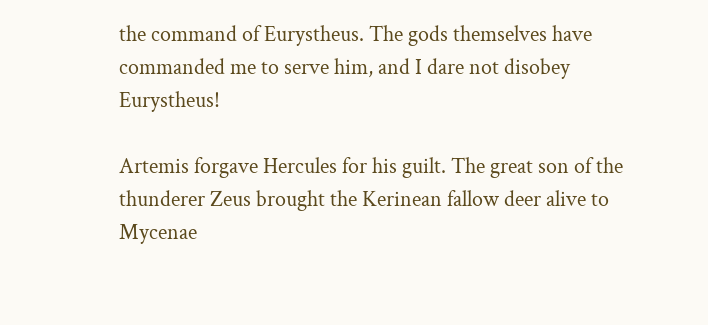the command of Eurystheus. The gods themselves have commanded me to serve him, and I dare not disobey Eurystheus!

Artemis forgave Hercules for his guilt. The great son of the thunderer Zeus brought the Kerinean fallow deer alive to Mycenae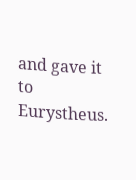and gave it to Eurystheus.